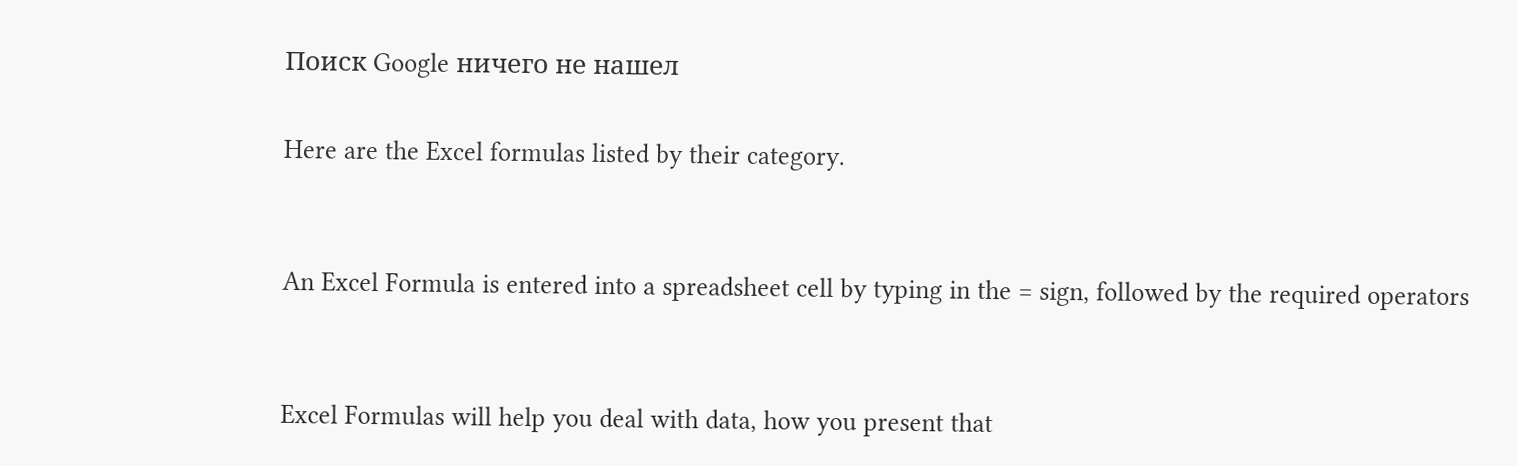Поиск Google ничего не нашел

Here are the Excel formulas listed by their category.


An Excel Formula is entered into a spreadsheet cell by typing in the = sign, followed by the required operators


Excel Formulas will help you deal with data, how you present that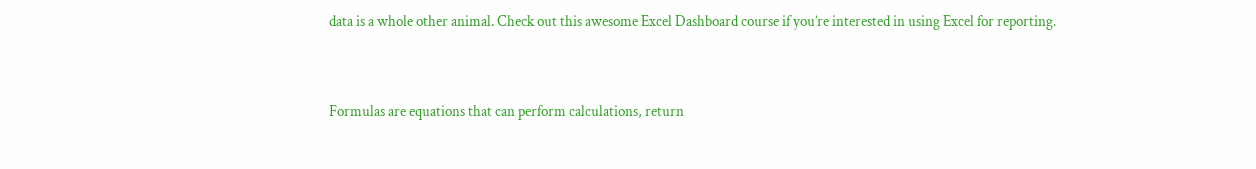data is a whole other animal. Check out this awesome Excel Dashboard course if you’re interested in using Excel for reporting.


Formulas are equations that can perform calculations, return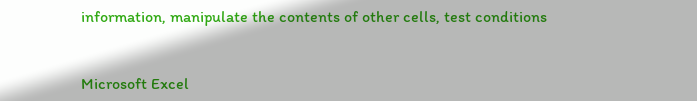information, manipulate the contents of other cells, test conditions


Microsoft Excel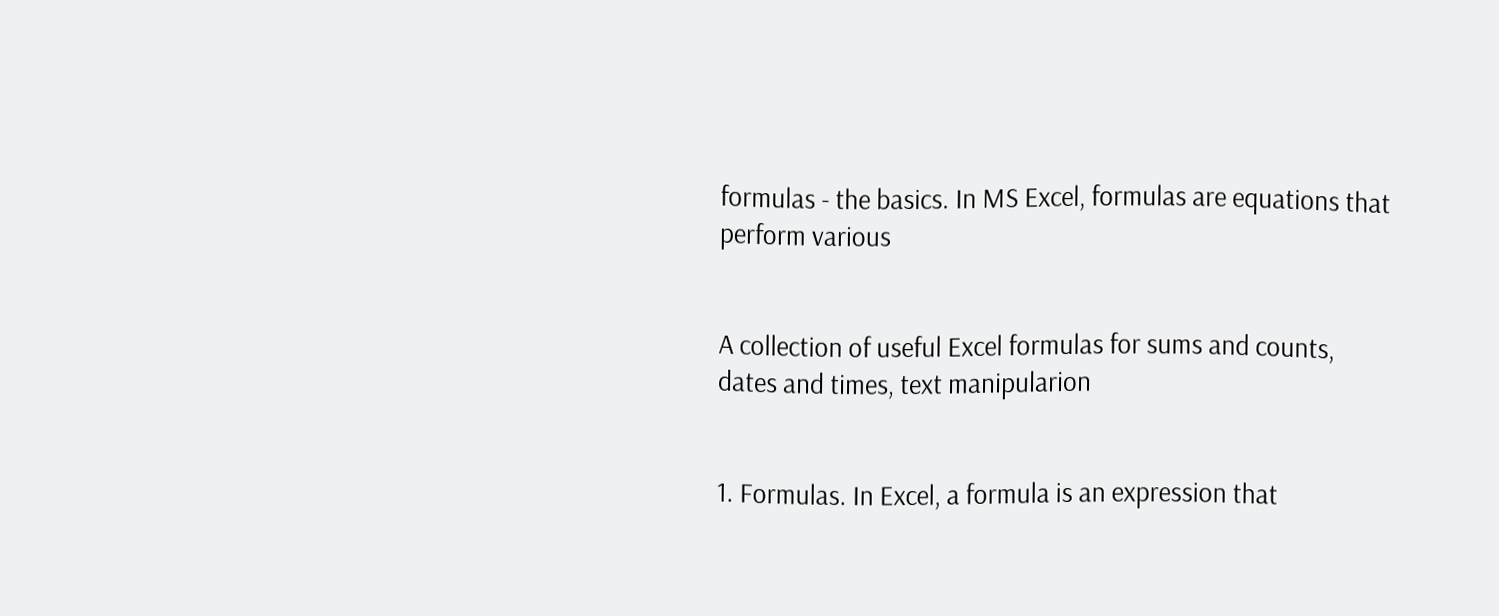formulas - the basics. In MS Excel, formulas are equations that perform various


A collection of useful Excel formulas for sums and counts, dates and times, text manipularion


1. Formulas. In Excel, a formula is an expression that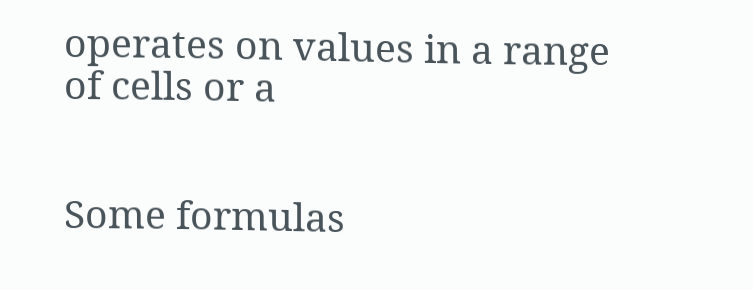operates on values in a range of cells or a


Some formulas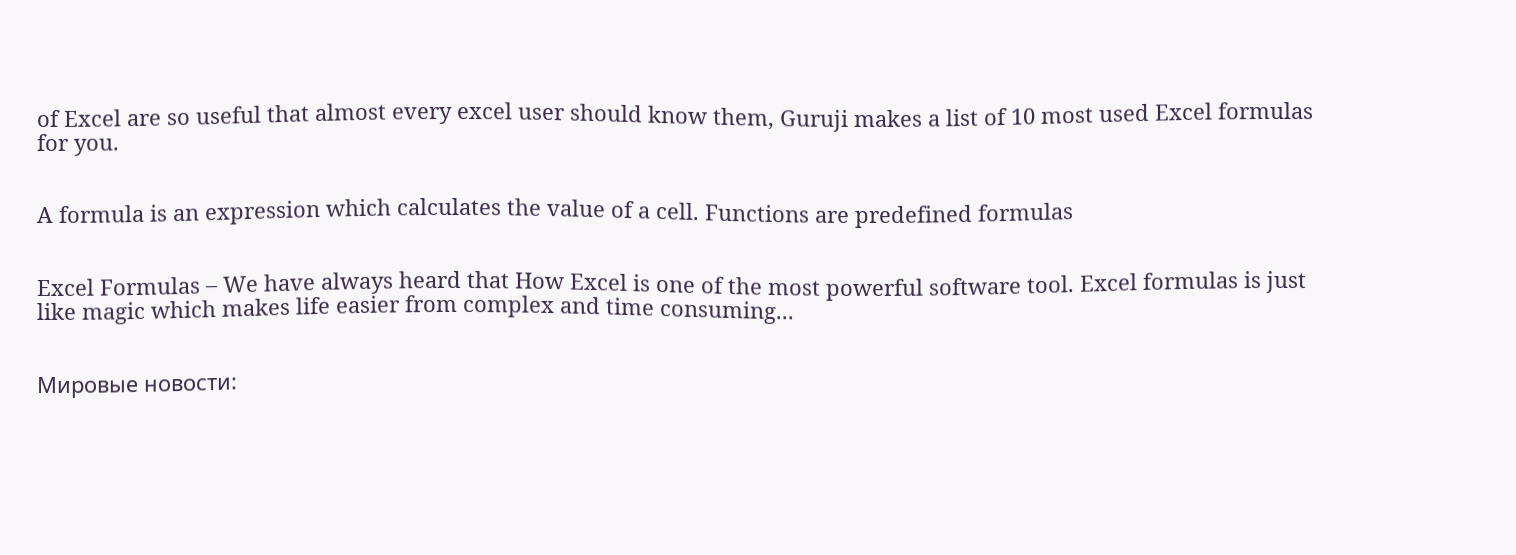of Excel are so useful that almost every excel user should know them, Guruji makes a list of 10 most used Excel formulas for you.


A formula is an expression which calculates the value of a cell. Functions are predefined formulas


Excel Formulas – We have always heard that How Excel is one of the most powerful software tool. Excel formulas is just like magic which makes life easier from complex and time consuming...


Мировые новости: